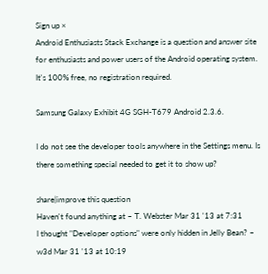Sign up ×
Android Enthusiasts Stack Exchange is a question and answer site for enthusiasts and power users of the Android operating system. It's 100% free, no registration required.

Samsung Galaxy Exhibit 4G SGH-T679 Android 2.3.6.

I do not see the developer tools anywhere in the Settings menu. Is there something special needed to get it to show up?

share|improve this question
Haven't found anything at – T. Webster Mar 31 '13 at 7:31
I thought "Developer options" were only hidden in Jelly Bean? – w3d Mar 31 '13 at 10:19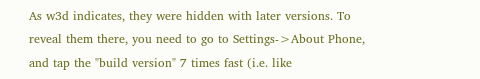As w3d indicates, they were hidden with later versions. To reveal them there, you need to go to Settings->About Phone, and tap the "build version" 7 times fast (i.e. like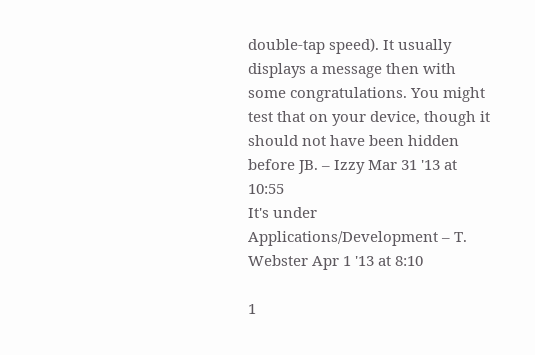double-tap speed). It usually displays a message then with some congratulations. You might test that on your device, though it should not have been hidden before JB. – Izzy Mar 31 '13 at 10:55
It's under Applications/Development – T. Webster Apr 1 '13 at 8:10

1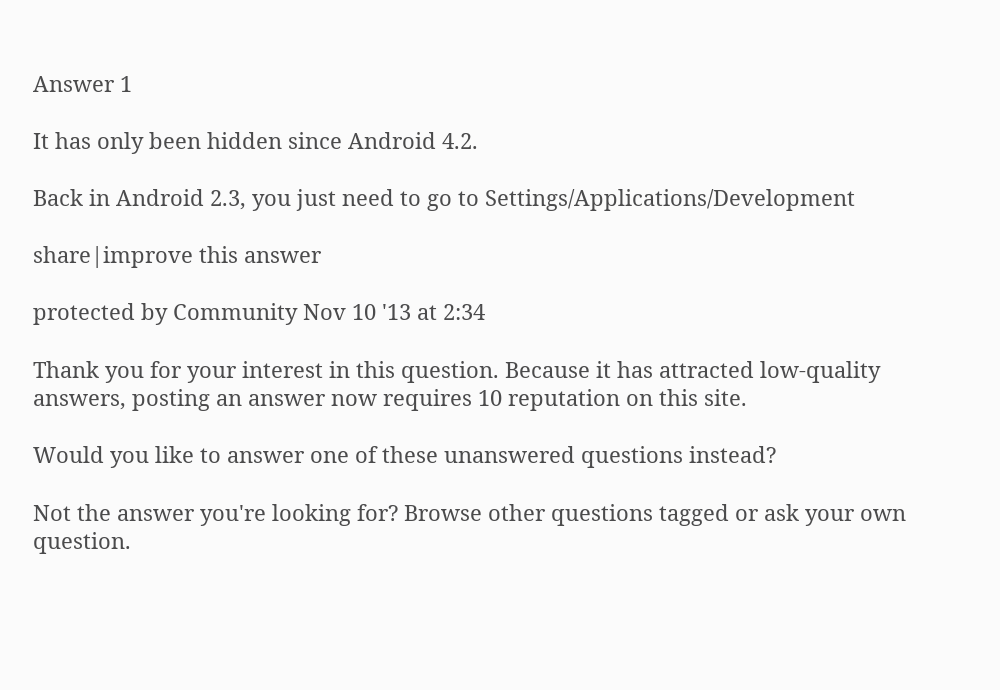Answer 1

It has only been hidden since Android 4.2.

Back in Android 2.3, you just need to go to Settings/Applications/Development

share|improve this answer

protected by Community Nov 10 '13 at 2:34

Thank you for your interest in this question. Because it has attracted low-quality answers, posting an answer now requires 10 reputation on this site.

Would you like to answer one of these unanswered questions instead?

Not the answer you're looking for? Browse other questions tagged or ask your own question.